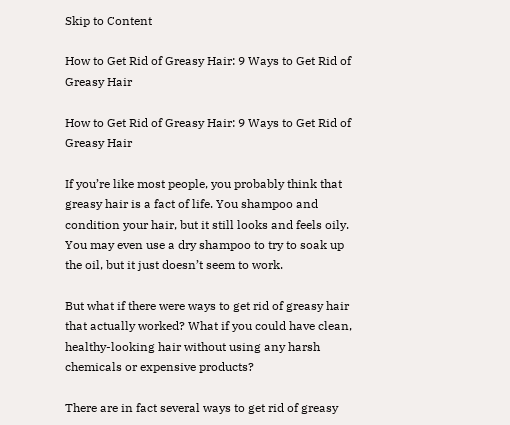Skip to Content

How to Get Rid of Greasy Hair: 9 Ways to Get Rid of Greasy Hair

How to Get Rid of Greasy Hair: 9 Ways to Get Rid of Greasy Hair

If you’re like most people, you probably think that greasy hair is a fact of life. You shampoo and condition your hair, but it still looks and feels oily. You may even use a dry shampoo to try to soak up the oil, but it just doesn’t seem to work.

But what if there were ways to get rid of greasy hair that actually worked? What if you could have clean, healthy-looking hair without using any harsh chemicals or expensive products?

There are in fact several ways to get rid of greasy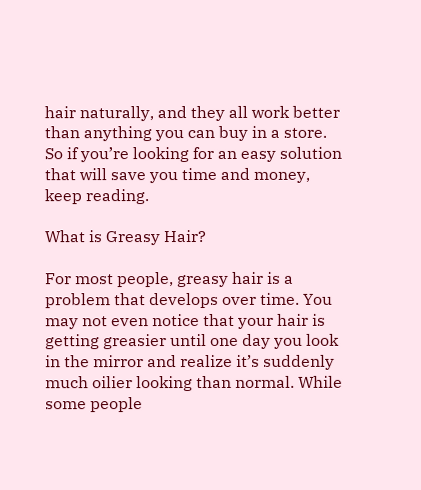hair naturally, and they all work better than anything you can buy in a store. So if you’re looking for an easy solution that will save you time and money, keep reading.

What is Greasy Hair?

For most people, greasy hair is a problem that develops over time. You may not even notice that your hair is getting greasier until one day you look in the mirror and realize it’s suddenly much oilier looking than normal. While some people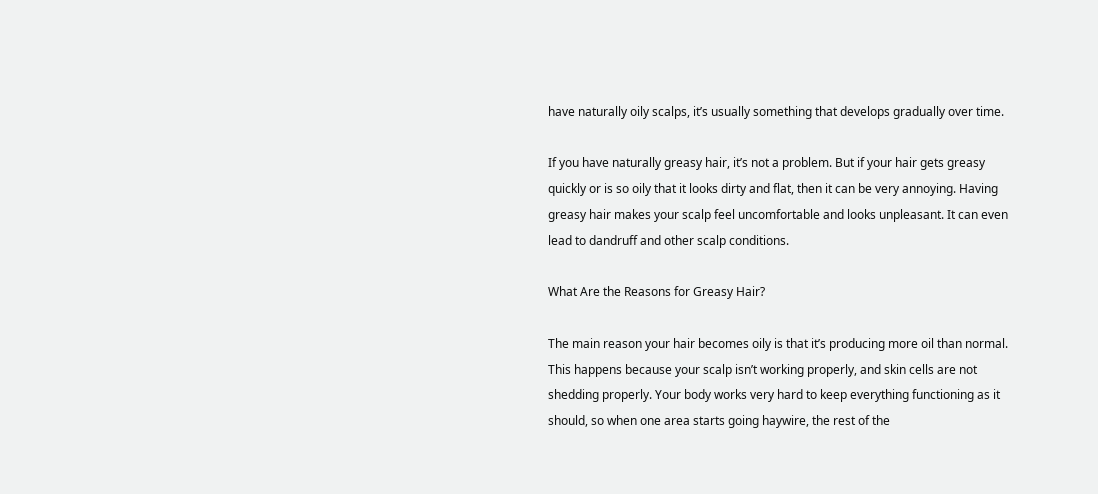have naturally oily scalps, it’s usually something that develops gradually over time.

If you have naturally greasy hair, it’s not a problem. But if your hair gets greasy quickly or is so oily that it looks dirty and flat, then it can be very annoying. Having greasy hair makes your scalp feel uncomfortable and looks unpleasant. It can even lead to dandruff and other scalp conditions.

What Are the Reasons for Greasy Hair?

The main reason your hair becomes oily is that it’s producing more oil than normal. This happens because your scalp isn’t working properly, and skin cells are not shedding properly. Your body works very hard to keep everything functioning as it should, so when one area starts going haywire, the rest of the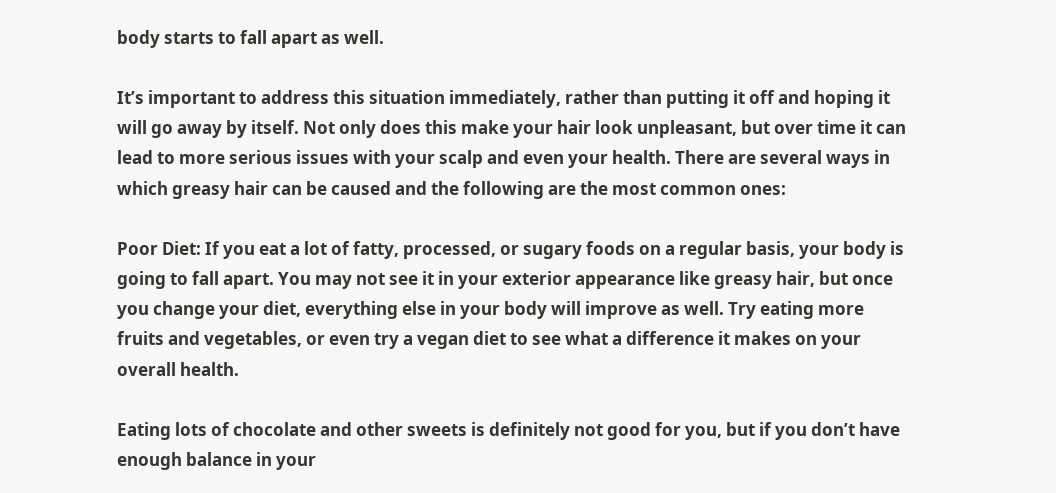body starts to fall apart as well.

It’s important to address this situation immediately, rather than putting it off and hoping it will go away by itself. Not only does this make your hair look unpleasant, but over time it can lead to more serious issues with your scalp and even your health. There are several ways in which greasy hair can be caused and the following are the most common ones:

Poor Diet: If you eat a lot of fatty, processed, or sugary foods on a regular basis, your body is going to fall apart. You may not see it in your exterior appearance like greasy hair, but once you change your diet, everything else in your body will improve as well. Try eating more fruits and vegetables, or even try a vegan diet to see what a difference it makes on your overall health.

Eating lots of chocolate and other sweets is definitely not good for you, but if you don’t have enough balance in your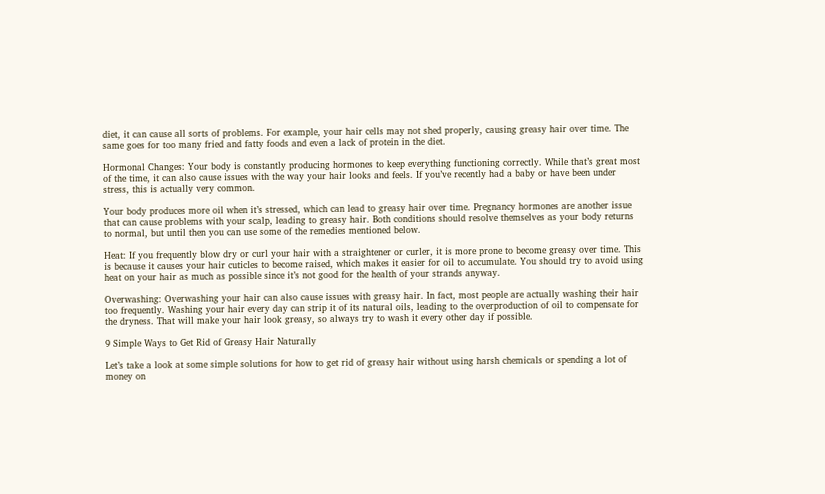diet, it can cause all sorts of problems. For example, your hair cells may not shed properly, causing greasy hair over time. The same goes for too many fried and fatty foods and even a lack of protein in the diet.

Hormonal Changes: Your body is constantly producing hormones to keep everything functioning correctly. While that’s great most of the time, it can also cause issues with the way your hair looks and feels. If you’ve recently had a baby or have been under stress, this is actually very common.

Your body produces more oil when it’s stressed, which can lead to greasy hair over time. Pregnancy hormones are another issue that can cause problems with your scalp, leading to greasy hair. Both conditions should resolve themselves as your body returns to normal, but until then you can use some of the remedies mentioned below.

Heat: If you frequently blow dry or curl your hair with a straightener or curler, it is more prone to become greasy over time. This is because it causes your hair cuticles to become raised, which makes it easier for oil to accumulate. You should try to avoid using heat on your hair as much as possible since it’s not good for the health of your strands anyway.

Overwashing: Overwashing your hair can also cause issues with greasy hair. In fact, most people are actually washing their hair too frequently. Washing your hair every day can strip it of its natural oils, leading to the overproduction of oil to compensate for the dryness. That will make your hair look greasy, so always try to wash it every other day if possible.

9 Simple Ways to Get Rid of Greasy Hair Naturally

Let’s take a look at some simple solutions for how to get rid of greasy hair without using harsh chemicals or spending a lot of money on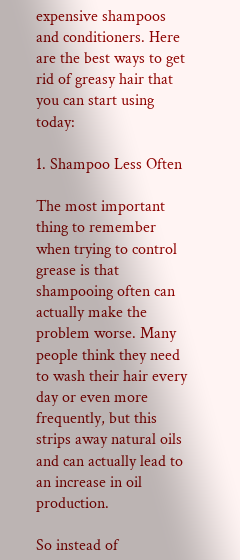expensive shampoos and conditioners. Here are the best ways to get rid of greasy hair that you can start using today:

1. Shampoo Less Often

The most important thing to remember when trying to control grease is that shampooing often can actually make the problem worse. Many people think they need to wash their hair every day or even more frequently, but this strips away natural oils and can actually lead to an increase in oil production.

So instead of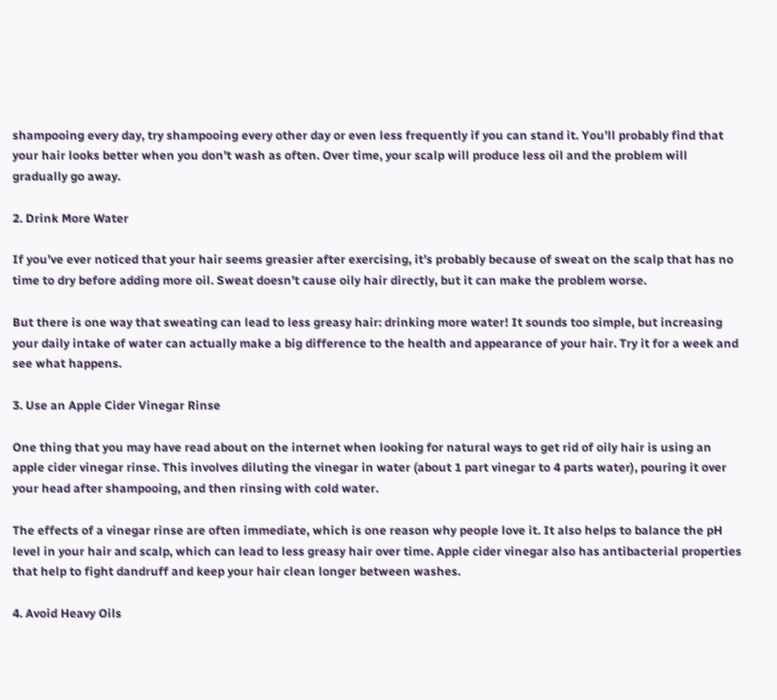shampooing every day, try shampooing every other day or even less frequently if you can stand it. You’ll probably find that your hair looks better when you don’t wash as often. Over time, your scalp will produce less oil and the problem will gradually go away.

2. Drink More Water

If you’ve ever noticed that your hair seems greasier after exercising, it’s probably because of sweat on the scalp that has no time to dry before adding more oil. Sweat doesn’t cause oily hair directly, but it can make the problem worse.

But there is one way that sweating can lead to less greasy hair: drinking more water! It sounds too simple, but increasing your daily intake of water can actually make a big difference to the health and appearance of your hair. Try it for a week and see what happens.

3. Use an Apple Cider Vinegar Rinse

One thing that you may have read about on the internet when looking for natural ways to get rid of oily hair is using an apple cider vinegar rinse. This involves diluting the vinegar in water (about 1 part vinegar to 4 parts water), pouring it over your head after shampooing, and then rinsing with cold water.

The effects of a vinegar rinse are often immediate, which is one reason why people love it. It also helps to balance the pH level in your hair and scalp, which can lead to less greasy hair over time. Apple cider vinegar also has antibacterial properties that help to fight dandruff and keep your hair clean longer between washes.

4. Avoid Heavy Oils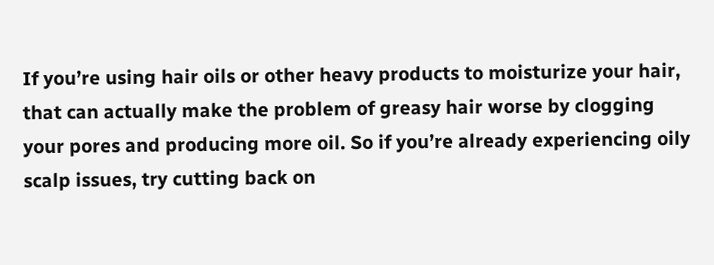If you’re using hair oils or other heavy products to moisturize your hair, that can actually make the problem of greasy hair worse by clogging your pores and producing more oil. So if you’re already experiencing oily scalp issues, try cutting back on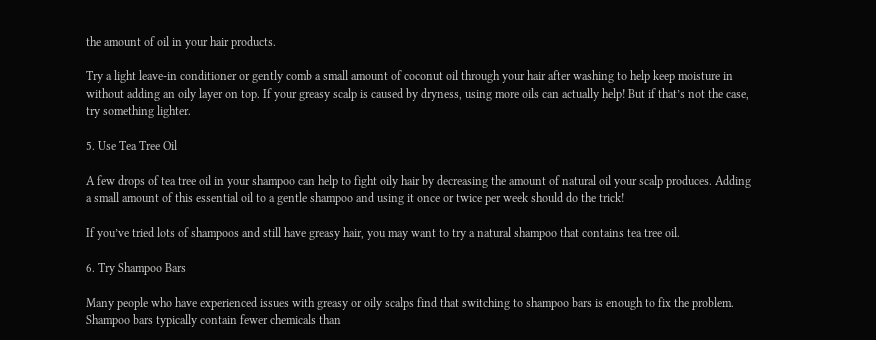the amount of oil in your hair products.

Try a light leave-in conditioner or gently comb a small amount of coconut oil through your hair after washing to help keep moisture in without adding an oily layer on top. If your greasy scalp is caused by dryness, using more oils can actually help! But if that’s not the case, try something lighter.

5. Use Tea Tree Oil

A few drops of tea tree oil in your shampoo can help to fight oily hair by decreasing the amount of natural oil your scalp produces. Adding a small amount of this essential oil to a gentle shampoo and using it once or twice per week should do the trick!

If you’ve tried lots of shampoos and still have greasy hair, you may want to try a natural shampoo that contains tea tree oil.

6. Try Shampoo Bars

Many people who have experienced issues with greasy or oily scalps find that switching to shampoo bars is enough to fix the problem. Shampoo bars typically contain fewer chemicals than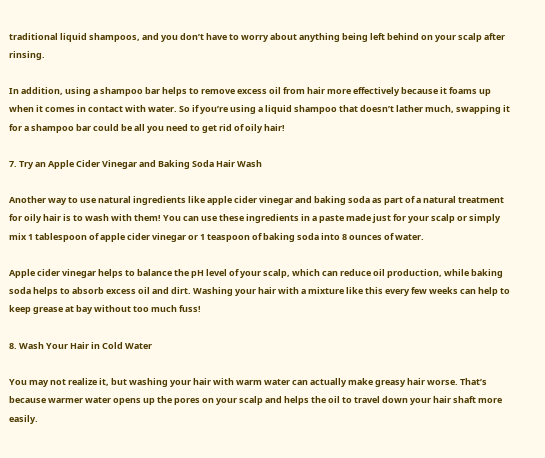traditional liquid shampoos, and you don’t have to worry about anything being left behind on your scalp after rinsing.

In addition, using a shampoo bar helps to remove excess oil from hair more effectively because it foams up when it comes in contact with water. So if you’re using a liquid shampoo that doesn’t lather much, swapping it for a shampoo bar could be all you need to get rid of oily hair!

7. Try an Apple Cider Vinegar and Baking Soda Hair Wash

Another way to use natural ingredients like apple cider vinegar and baking soda as part of a natural treatment for oily hair is to wash with them! You can use these ingredients in a paste made just for your scalp or simply mix 1 tablespoon of apple cider vinegar or 1 teaspoon of baking soda into 8 ounces of water.

Apple cider vinegar helps to balance the pH level of your scalp, which can reduce oil production, while baking soda helps to absorb excess oil and dirt. Washing your hair with a mixture like this every few weeks can help to keep grease at bay without too much fuss!

8. Wash Your Hair in Cold Water

You may not realize it, but washing your hair with warm water can actually make greasy hair worse. That’s because warmer water opens up the pores on your scalp and helps the oil to travel down your hair shaft more easily.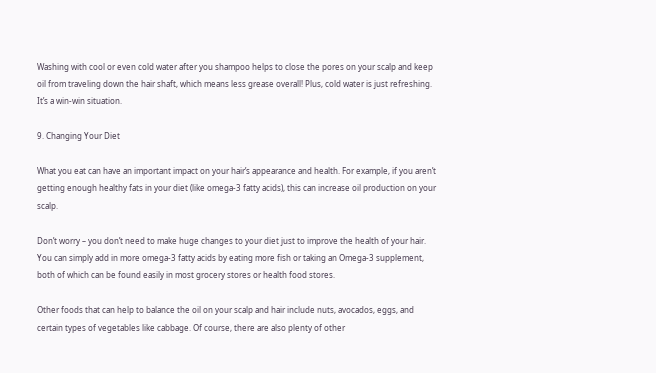Washing with cool or even cold water after you shampoo helps to close the pores on your scalp and keep oil from traveling down the hair shaft, which means less grease overall! Plus, cold water is just refreshing. It’s a win-win situation.

9. Changing Your Diet

What you eat can have an important impact on your hair’s appearance and health. For example, if you aren’t getting enough healthy fats in your diet (like omega-3 fatty acids), this can increase oil production on your scalp.

Don’t worry – you don’t need to make huge changes to your diet just to improve the health of your hair. You can simply add in more omega-3 fatty acids by eating more fish or taking an Omega-3 supplement, both of which can be found easily in most grocery stores or health food stores.

Other foods that can help to balance the oil on your scalp and hair include nuts, avocados, eggs, and certain types of vegetables like cabbage. Of course, there are also plenty of other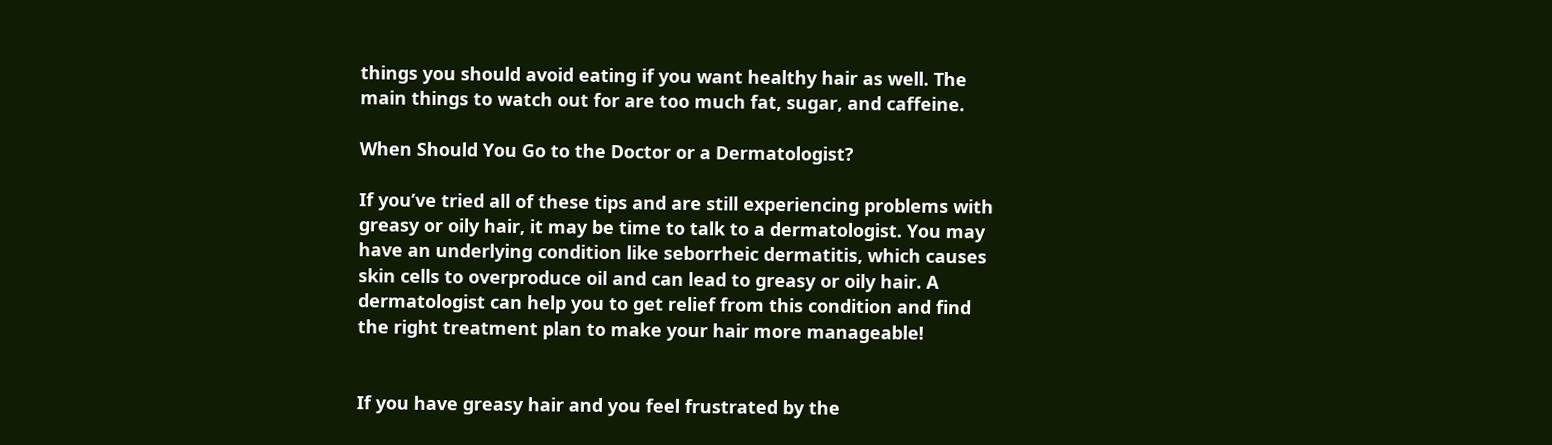things you should avoid eating if you want healthy hair as well. The main things to watch out for are too much fat, sugar, and caffeine.

When Should You Go to the Doctor or a Dermatologist?

If you’ve tried all of these tips and are still experiencing problems with greasy or oily hair, it may be time to talk to a dermatologist. You may have an underlying condition like seborrheic dermatitis, which causes skin cells to overproduce oil and can lead to greasy or oily hair. A dermatologist can help you to get relief from this condition and find the right treatment plan to make your hair more manageable!


If you have greasy hair and you feel frustrated by the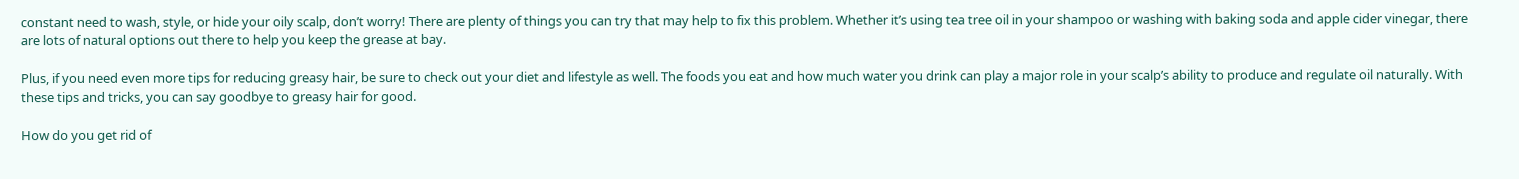constant need to wash, style, or hide your oily scalp, don’t worry! There are plenty of things you can try that may help to fix this problem. Whether it’s using tea tree oil in your shampoo or washing with baking soda and apple cider vinegar, there are lots of natural options out there to help you keep the grease at bay.

Plus, if you need even more tips for reducing greasy hair, be sure to check out your diet and lifestyle as well. The foods you eat and how much water you drink can play a major role in your scalp’s ability to produce and regulate oil naturally. With these tips and tricks, you can say goodbye to greasy hair for good.

How do you get rid of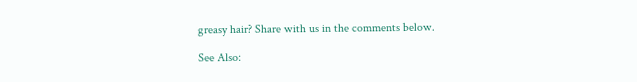greasy hair? Share with us in the comments below.

See Also: